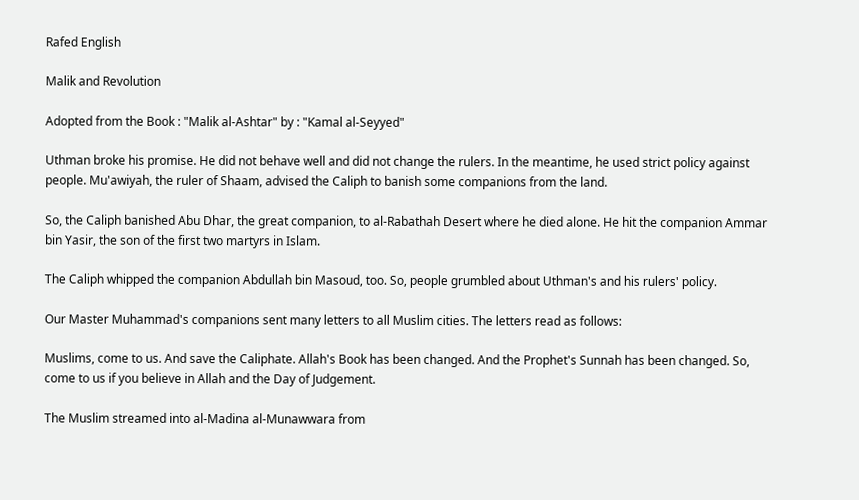Rafed English

Malik and Revolution

Adopted from the Book : "Malik al-Ashtar" by : "Kamal al-Seyyed"

Uthman broke his promise. He did not behave well and did not change the rulers. In the meantime, he used strict policy against people. Mu'awiyah, the ruler of Shaam, advised the Caliph to banish some companions from the land.

So, the Caliph banished Abu Dhar, the great companion, to al-Rabathah Desert where he died alone. He hit the companion Ammar bin Yasir, the son of the first two martyrs in Islam.

The Caliph whipped the companion Abdullah bin Masoud, too. So, people grumbled about Uthman's and his rulers' policy.

Our Master Muhammad's companions sent many letters to all Muslim cities. The letters read as follows:

Muslims, come to us. And save the Caliphate. Allah's Book has been changed. And the Prophet's Sunnah has been changed. So, come to us if you believe in Allah and the Day of Judgement.

The Muslim streamed into al-Madina al-Munawwara from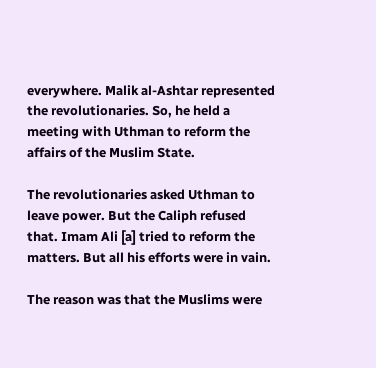everywhere. Malik al-Ashtar represented the revolutionaries. So, he held a meeting with Uthman to reform the affairs of the Muslim State.

The revolutionaries asked Uthman to leave power. But the Caliph refused that. Imam Ali [a] tried to reform the matters. But all his efforts were in vain.

The reason was that the Muslims were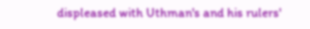displeased with Uthman's and his rulers'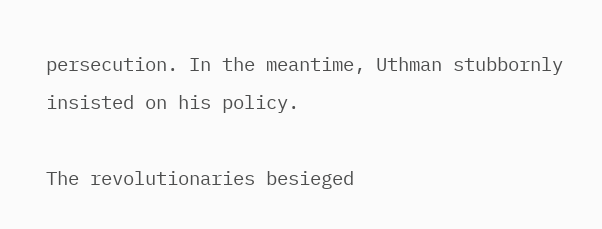persecution. In the meantime, Uthman stubbornly insisted on his policy.

The revolutionaries besieged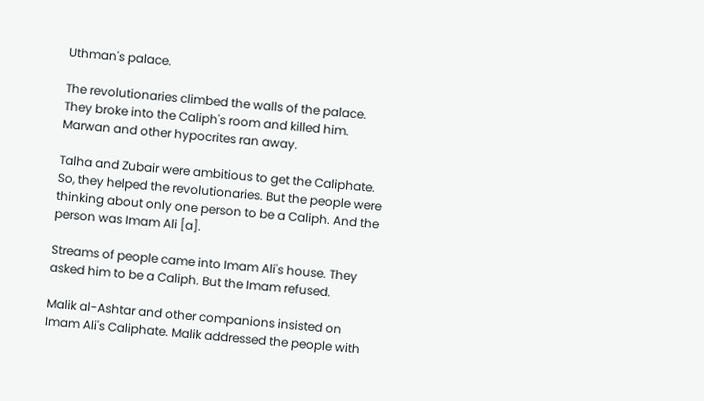Uthman's palace.

The revolutionaries climbed the walls of the palace. They broke into the Caliph's room and killed him. Marwan and other hypocrites ran away.

Talha and Zubair were ambitious to get the Caliphate. So, they helped the revolutionaries. But the people were thinking about only one person to be a Caliph. And the person was Imam Ali [a].

Streams of people came into Imam Ali's house. They asked him to be a Caliph. But the Imam refused.

Malik al-Ashtar and other companions insisted on Imam Ali's Caliphate. Malik addressed the people with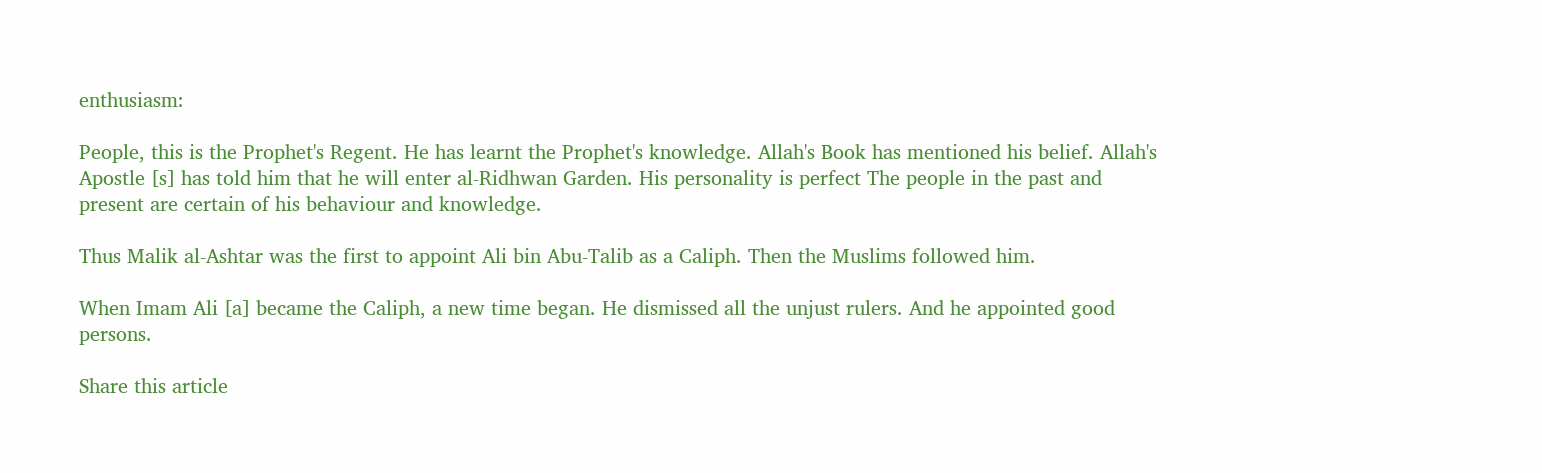enthusiasm:

People, this is the Prophet's Regent. He has learnt the Prophet's knowledge. Allah's Book has mentioned his belief. Allah's Apostle [s] has told him that he will enter al-Ridhwan Garden. His personality is perfect The people in the past and present are certain of his behaviour and knowledge.

Thus Malik al-Ashtar was the first to appoint Ali bin Abu-Talib as a Caliph. Then the Muslims followed him.

When Imam Ali [a] became the Caliph, a new time began. He dismissed all the unjust rulers. And he appointed good persons.

Share this article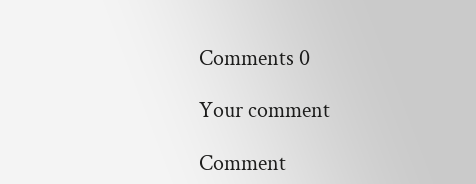Comments 0

Your comment

Comment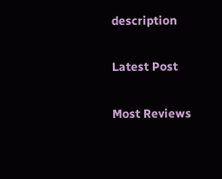description

Latest Post

Most Reviews